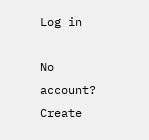Log in

No account? Create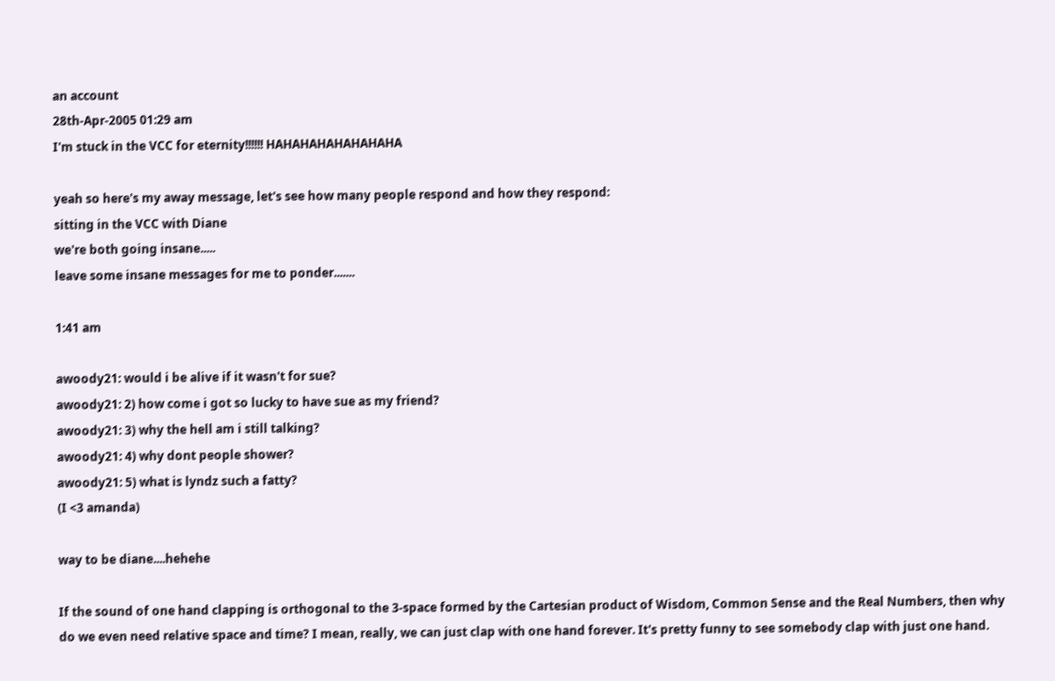an account
28th-Apr-2005 01:29 am
I'm stuck in the VCC for eternity!!!!!! HAHAHAHAHAHAHAHA

yeah so here's my away message, let's see how many people respond and how they respond:
sitting in the VCC with Diane
we're both going insane.....
leave some insane messages for me to ponder.......

1:41 am

awoody21: would i be alive if it wasn't for sue?
awoody21: 2) how come i got so lucky to have sue as my friend?
awoody21: 3) why the hell am i still talking?
awoody21: 4) why dont people shower?
awoody21: 5) what is lyndz such a fatty?
(I <3 amanda)

way to be diane....hehehe

If the sound of one hand clapping is orthogonal to the 3-space formed by the Cartesian product of Wisdom, Common Sense and the Real Numbers, then why do we even need relative space and time? I mean, really, we can just clap with one hand forever. It's pretty funny to see somebody clap with just one hand.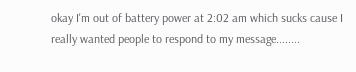okay I'm out of battery power at 2:02 am which sucks cause I really wanted people to respond to my message........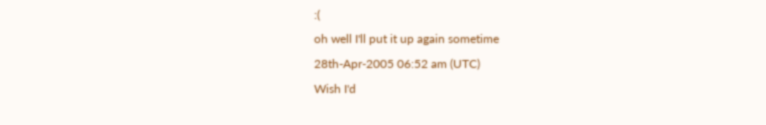:(
oh well I'll put it up again sometime
28th-Apr-2005 06:52 am (UTC)
Wish I'd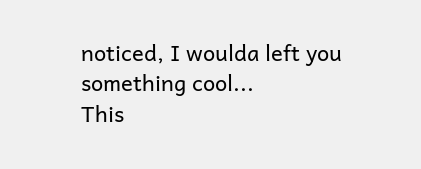noticed, I woulda left you something cool...
This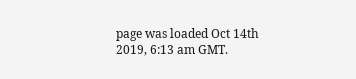page was loaded Oct 14th 2019, 6:13 am GMT.